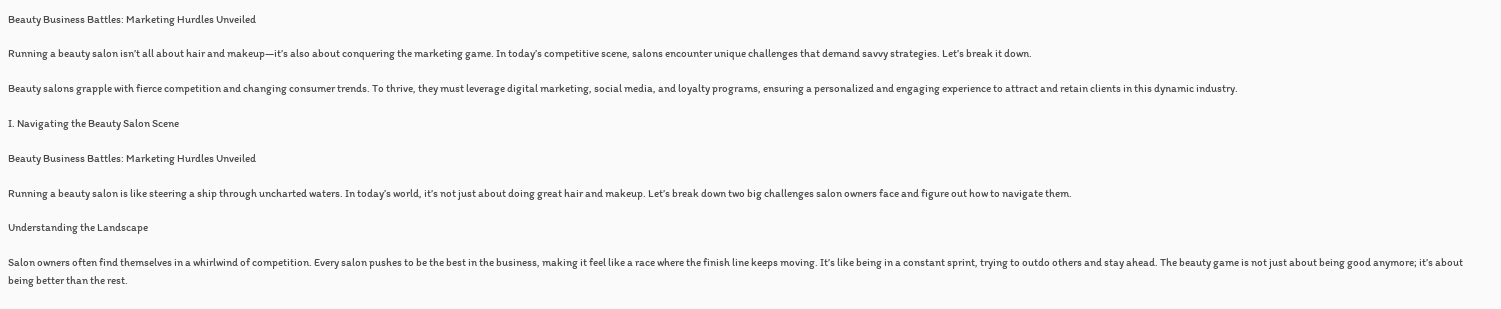Beauty Business Battles: Marketing Hurdles Unveiled

Running a beauty salon isn’t all about hair and makeup—it’s also about conquering the marketing game. In today’s competitive scene, salons encounter unique challenges that demand savvy strategies. Let’s break it down.

Beauty salons grapple with fierce competition and changing consumer trends. To thrive, they must leverage digital marketing, social media, and loyalty programs, ensuring a personalized and engaging experience to attract and retain clients in this dynamic industry.

I. Navigating the Beauty Salon Scene

Beauty Business Battles: Marketing Hurdles Unveiled

Running a beauty salon is like steering a ship through uncharted waters. In today’s world, it’s not just about doing great hair and makeup. Let’s break down two big challenges salon owners face and figure out how to navigate them.

Understanding the Landscape

Salon owners often find themselves in a whirlwind of competition. Every salon pushes to be the best in the business, making it feel like a race where the finish line keeps moving. It’s like being in a constant sprint, trying to outdo others and stay ahead. The beauty game is not just about being good anymore; it’s about being better than the rest.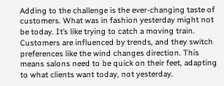Adding to the challenge is the ever-changing taste of customers. What was in fashion yesterday might not be today. It’s like trying to catch a moving train. Customers are influenced by trends, and they switch preferences like the wind changes direction. This means salons need to be quick on their feet, adapting to what clients want today, not yesterday.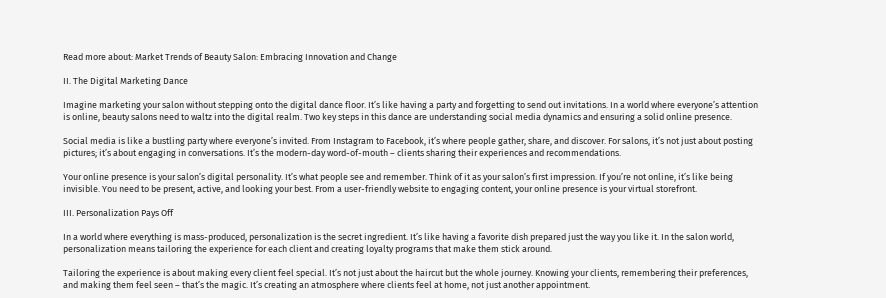Read more about: Market Trends of Beauty Salon: Embracing Innovation and Change

II. The Digital Marketing Dance

Imagine marketing your salon without stepping onto the digital dance floor. It’s like having a party and forgetting to send out invitations. In a world where everyone’s attention is online, beauty salons need to waltz into the digital realm. Two key steps in this dance are understanding social media dynamics and ensuring a solid online presence.

Social media is like a bustling party where everyone’s invited. From Instagram to Facebook, it’s where people gather, share, and discover. For salons, it’s not just about posting pictures; it’s about engaging in conversations. It’s the modern-day word-of-mouth – clients sharing their experiences and recommendations.

Your online presence is your salon’s digital personality. It’s what people see and remember. Think of it as your salon’s first impression. If you’re not online, it’s like being invisible. You need to be present, active, and looking your best. From a user-friendly website to engaging content, your online presence is your virtual storefront.

III. Personalization Pays Off

In a world where everything is mass-produced, personalization is the secret ingredient. It’s like having a favorite dish prepared just the way you like it. In the salon world, personalization means tailoring the experience for each client and creating loyalty programs that make them stick around.

Tailoring the experience is about making every client feel special. It’s not just about the haircut but the whole journey. Knowing your clients, remembering their preferences, and making them feel seen – that’s the magic. It’s creating an atmosphere where clients feel at home, not just another appointment.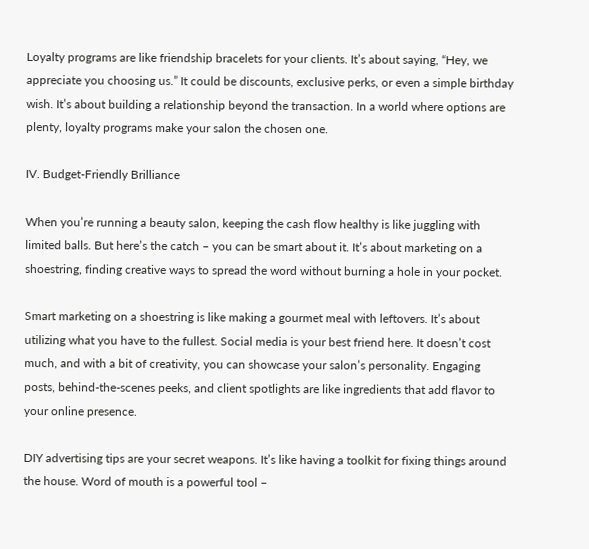Loyalty programs are like friendship bracelets for your clients. It’s about saying, “Hey, we appreciate you choosing us.” It could be discounts, exclusive perks, or even a simple birthday wish. It’s about building a relationship beyond the transaction. In a world where options are plenty, loyalty programs make your salon the chosen one.

IV. Budget-Friendly Brilliance

When you’re running a beauty salon, keeping the cash flow healthy is like juggling with limited balls. But here’s the catch – you can be smart about it. It’s about marketing on a shoestring, finding creative ways to spread the word without burning a hole in your pocket.

Smart marketing on a shoestring is like making a gourmet meal with leftovers. It’s about utilizing what you have to the fullest. Social media is your best friend here. It doesn’t cost much, and with a bit of creativity, you can showcase your salon’s personality. Engaging posts, behind-the-scenes peeks, and client spotlights are like ingredients that add flavor to your online presence.

DIY advertising tips are your secret weapons. It’s like having a toolkit for fixing things around the house. Word of mouth is a powerful tool –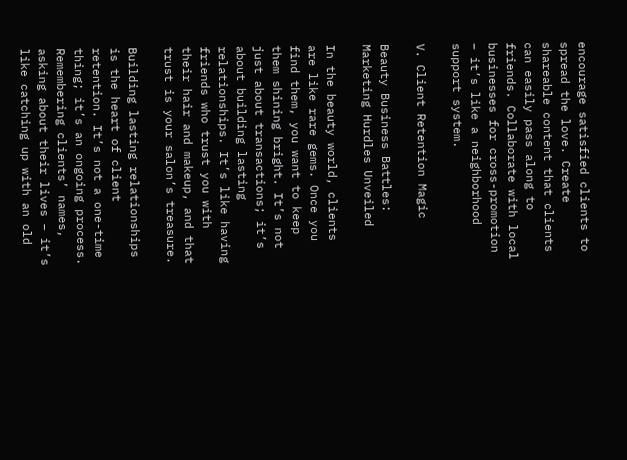encourage satisfied clients to spread the love. Create shareable content that clients can easily pass along to friends. Collaborate with local businesses for cross-promotion – it’s like a neighborhood support system.

V. Client Retention Magic

Beauty Business Battles: Marketing Hurdles Unveiled

In the beauty world, clients are like rare gems. Once you find them, you want to keep them shining bright. It’s not just about transactions; it’s about building lasting relationships. It’s like having friends who trust you with their hair and makeup, and that trust is your salon’s treasure.

Building lasting relationships is the heart of client retention. It’s not a one-time thing; it’s an ongoing process. Remembering clients’ names, asking about their lives – it’s like catching up with an old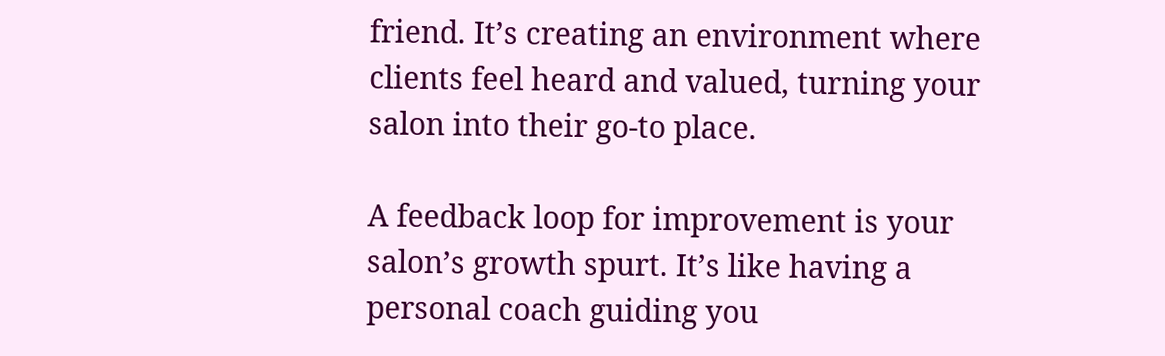friend. It’s creating an environment where clients feel heard and valued, turning your salon into their go-to place.

A feedback loop for improvement is your salon’s growth spurt. It’s like having a personal coach guiding you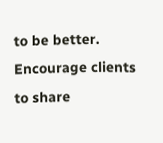to be better. Encourage clients to share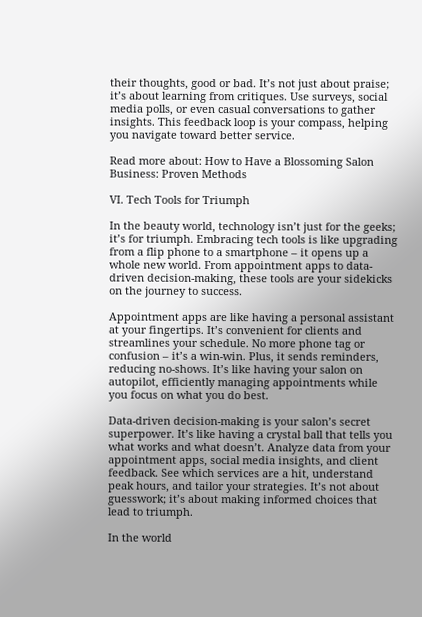their thoughts, good or bad. It’s not just about praise; it’s about learning from critiques. Use surveys, social media polls, or even casual conversations to gather insights. This feedback loop is your compass, helping you navigate toward better service.

Read more about: How to Have a Blossoming Salon Business: Proven Methods

VI. Tech Tools for Triumph

In the beauty world, technology isn’t just for the geeks; it’s for triumph. Embracing tech tools is like upgrading from a flip phone to a smartphone – it opens up a whole new world. From appointment apps to data-driven decision-making, these tools are your sidekicks on the journey to success.

Appointment apps are like having a personal assistant at your fingertips. It’s convenient for clients and streamlines your schedule. No more phone tag or confusion – it’s a win-win. Plus, it sends reminders, reducing no-shows. It’s like having your salon on autopilot, efficiently managing appointments while you focus on what you do best.

Data-driven decision-making is your salon’s secret superpower. It’s like having a crystal ball that tells you what works and what doesn’t. Analyze data from your appointment apps, social media insights, and client feedback. See which services are a hit, understand peak hours, and tailor your strategies. It’s not about guesswork; it’s about making informed choices that lead to triumph.

In the world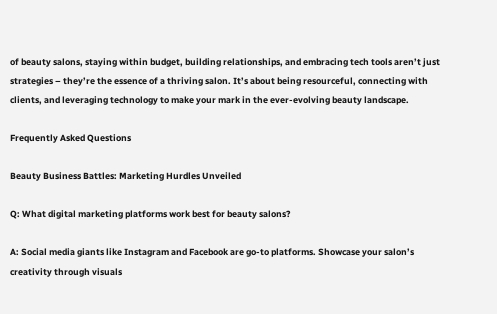of beauty salons, staying within budget, building relationships, and embracing tech tools aren’t just strategies – they’re the essence of a thriving salon. It’s about being resourceful, connecting with clients, and leveraging technology to make your mark in the ever-evolving beauty landscape.

Frequently Asked Questions

Beauty Business Battles: Marketing Hurdles Unveiled

Q: What digital marketing platforms work best for beauty salons?

A: Social media giants like Instagram and Facebook are go-to platforms. Showcase your salon’s creativity through visuals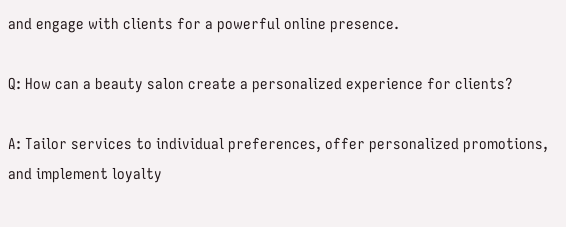and engage with clients for a powerful online presence.

Q: How can a beauty salon create a personalized experience for clients?

A: Tailor services to individual preferences, offer personalized promotions, and implement loyalty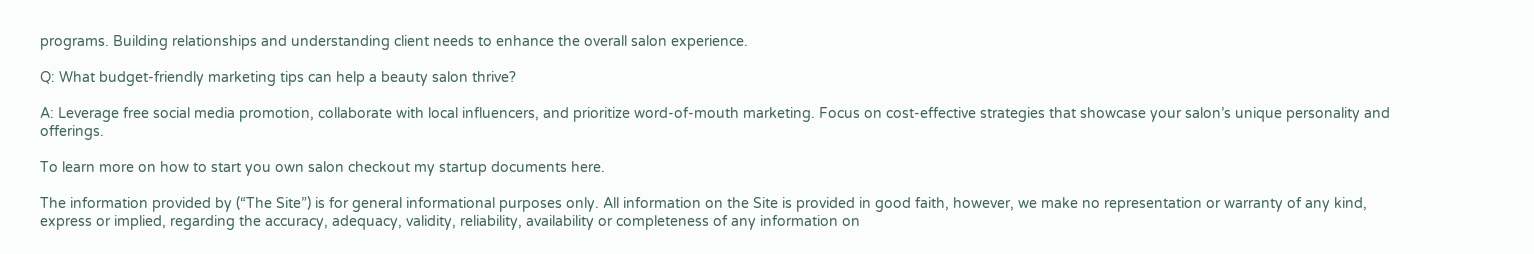programs. Building relationships and understanding client needs to enhance the overall salon experience.

Q: What budget-friendly marketing tips can help a beauty salon thrive?

A: Leverage free social media promotion, collaborate with local influencers, and prioritize word-of-mouth marketing. Focus on cost-effective strategies that showcase your salon’s unique personality and offerings.

To learn more on how to start you own salon checkout my startup documents here.

The information provided by (“The Site”) is for general informational purposes only. All information on the Site is provided in good faith, however, we make no representation or warranty of any kind, express or implied, regarding the accuracy, adequacy, validity, reliability, availability or completeness of any information on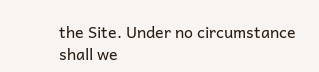the Site. Under no circumstance shall we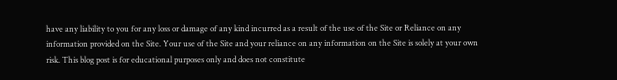have any liability to you for any loss or damage of any kind incurred as a result of the use of the Site or Reliance on any information provided on the Site. Your use of the Site and your reliance on any information on the Site is solely at your own risk. This blog post is for educational purposes only and does not constitute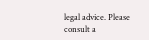legal advice. Please consult a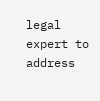legal expert to address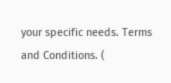your specific needs. Terms and Conditions. (